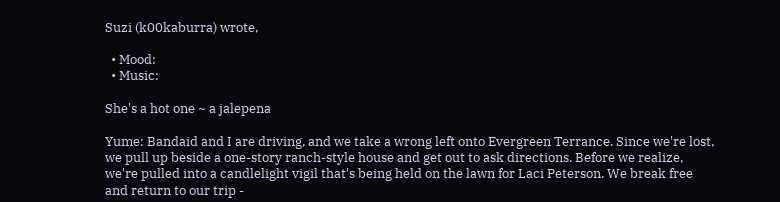Suzi (k00kaburra) wrote,

  • Mood:
  • Music:

She's a hot one ~ a jalepena

Yume: Bandaid and I are driving, and we take a wrong left onto Evergreen Terrance. Since we're lost, we pull up beside a one-story ranch-style house and get out to ask directions. Before we realize, we're pulled into a candlelight vigil that's being held on the lawn for Laci Peterson. We break free and return to our trip -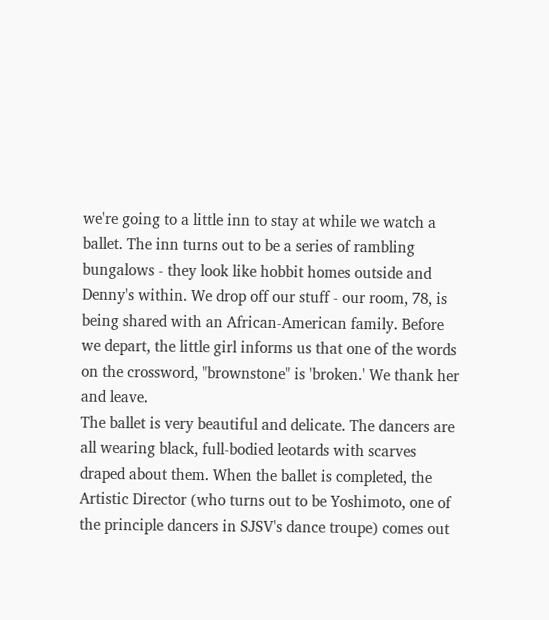we're going to a little inn to stay at while we watch a ballet. The inn turns out to be a series of rambling bungalows - they look like hobbit homes outside and Denny's within. We drop off our stuff - our room, 78, is being shared with an African-American family. Before we depart, the little girl informs us that one of the words on the crossword, "brownstone" is 'broken.' We thank her and leave.
The ballet is very beautiful and delicate. The dancers are all wearing black, full-bodied leotards with scarves draped about them. When the ballet is completed, the Artistic Director (who turns out to be Yoshimoto, one of the principle dancers in SJSV's dance troupe) comes out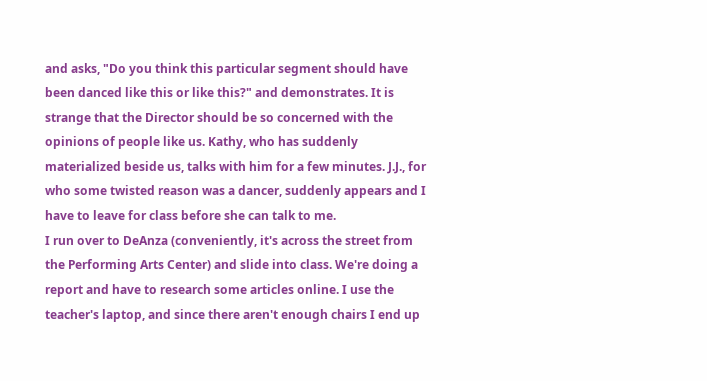and asks, "Do you think this particular segment should have been danced like this or like this?" and demonstrates. It is strange that the Director should be so concerned with the opinions of people like us. Kathy, who has suddenly materialized beside us, talks with him for a few minutes. J.J., for who some twisted reason was a dancer, suddenly appears and I have to leave for class before she can talk to me.
I run over to DeAnza (conveniently, it's across the street from the Performing Arts Center) and slide into class. We're doing a report and have to research some articles online. I use the teacher's laptop, and since there aren't enough chairs I end up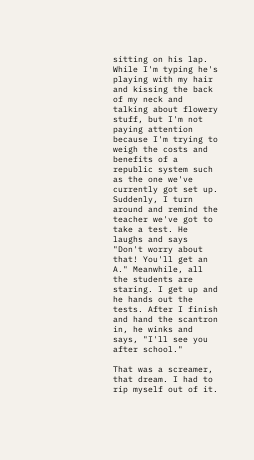sitting on his lap. While I'm typing he's playing with my hair and kissing the back of my neck and talking about flowery stuff, but I'm not paying attention because I'm trying to weigh the costs and benefits of a republic system such as the one we've currently got set up. Suddenly, I turn around and remind the teacher we've got to take a test. He laughs and says "Don't worry about that! You'll get an A." Meanwhile, all the students are staring. I get up and he hands out the tests. After I finish and hand the scantron in, he winks and says, "I'll see you after school."

That was a screamer, that dream. I had to rip myself out of it.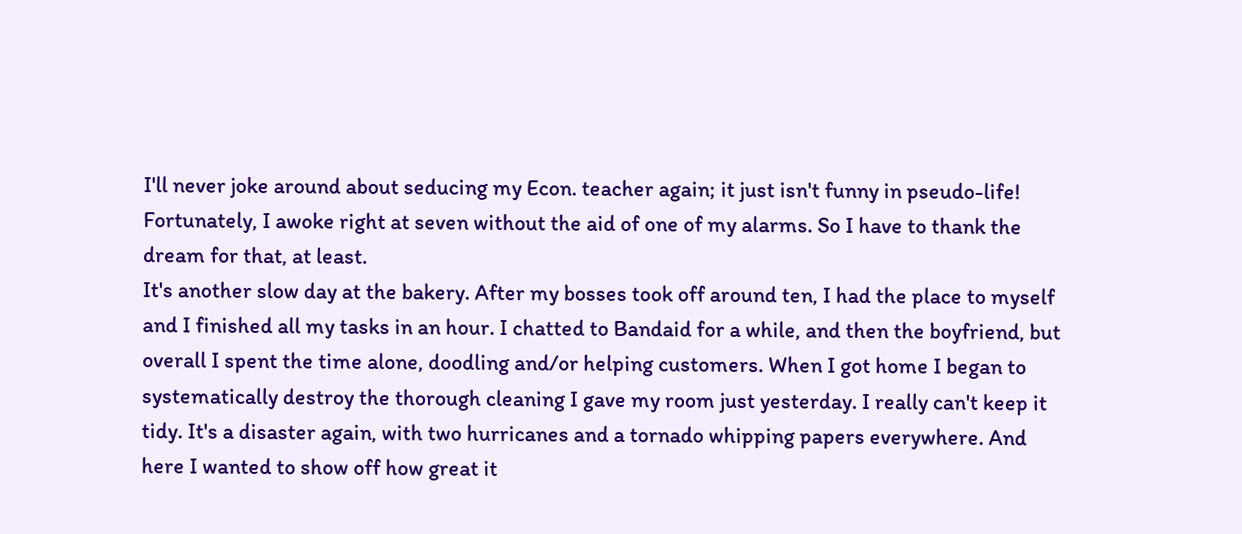I'll never joke around about seducing my Econ. teacher again; it just isn't funny in pseudo-life! Fortunately, I awoke right at seven without the aid of one of my alarms. So I have to thank the dream for that, at least.
It's another slow day at the bakery. After my bosses took off around ten, I had the place to myself and I finished all my tasks in an hour. I chatted to Bandaid for a while, and then the boyfriend, but overall I spent the time alone, doodling and/or helping customers. When I got home I began to systematically destroy the thorough cleaning I gave my room just yesterday. I really can't keep it tidy. It's a disaster again, with two hurricanes and a tornado whipping papers everywhere. And here I wanted to show off how great it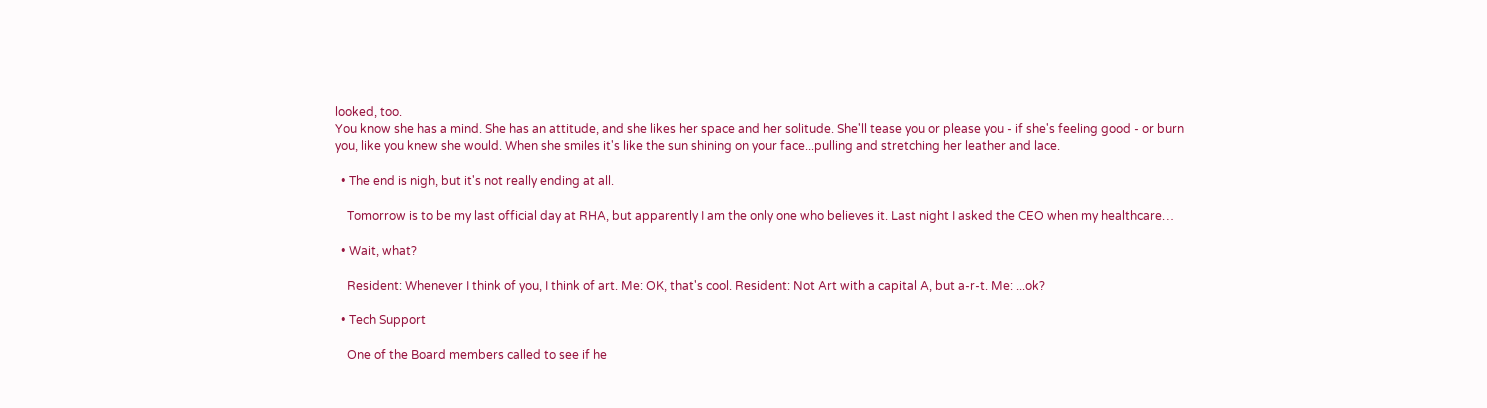looked, too.
You know she has a mind. She has an attitude, and she likes her space and her solitude. She'll tease you or please you - if she's feeling good - or burn you, like you knew she would. When she smiles it's like the sun shining on your face...pulling and stretching her leather and lace.

  • The end is nigh, but it's not really ending at all.

    Tomorrow is to be my last official day at RHA, but apparently I am the only one who believes it. Last night I asked the CEO when my healthcare…

  • Wait, what?

    Resident: Whenever I think of you, I think of art. Me: OK, that's cool. Resident: Not Art with a capital A, but a-r-t. Me: ...ok?

  • Tech Support

    One of the Board members called to see if he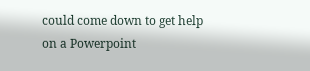could come down to get help on a Powerpoint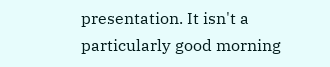presentation. It isn't a particularly good morning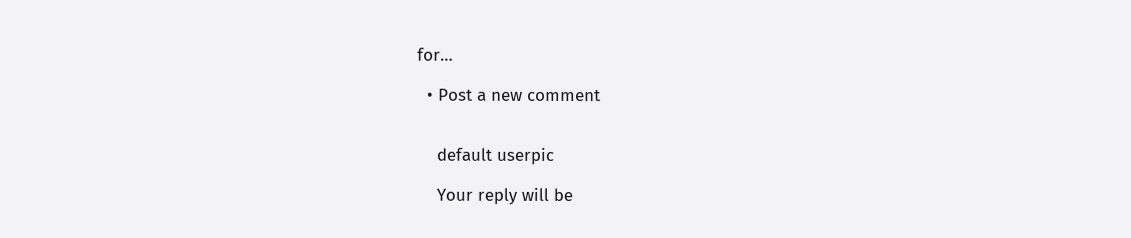for…

  • Post a new comment


    default userpic

    Your reply will be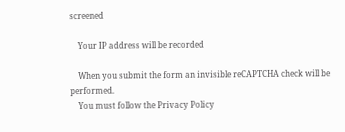screened

    Your IP address will be recorded

    When you submit the form an invisible reCAPTCHA check will be performed.
    You must follow the Privacy Policy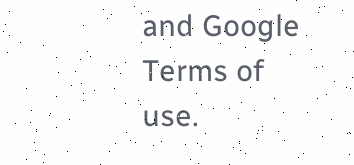and Google Terms of use.